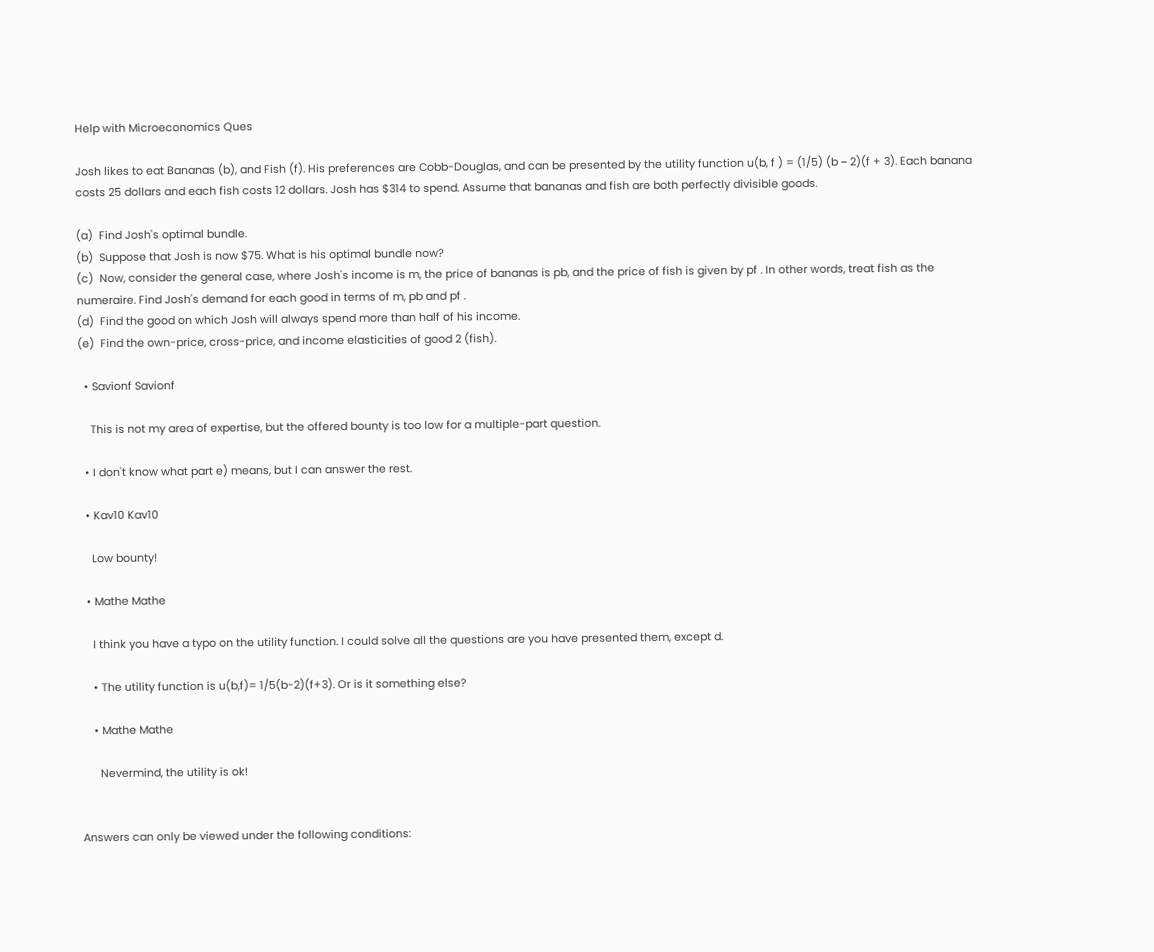Help with Microeconomics Ques

Josh likes to eat Bananas (b), and Fish (f). His preferences are Cobb-Douglas, and can be presented by the utility function u(b, f ) = (1/5) (b − 2)(f + 3). Each banana costs 25 dollars and each fish costs 12 dollars. Josh has $314 to spend. Assume that bananas and fish are both perfectly divisible goods.

(a)  Find Josh's optimal bundle.
(b)  Suppose that Josh is now $75. What is his optimal bundle now?
(c)  Now, consider the general case, where Josh's income is m, the price of bananas is pb, and the price of fish is given by pf . In other words, treat fish as the numeraire. Find Josh's demand for each good in terms of m, pb and pf .
(d)  Find the good on which Josh will always spend more than half of his income.
(e)  Find the own-price, cross-price, and income elasticities of good 2 (fish).

  • Savionf Savionf

    This is not my area of expertise, but the offered bounty is too low for a multiple-part question.

  • I don't know what part e) means, but I can answer the rest.

  • Kav10 Kav10

    Low bounty!

  • Mathe Mathe

    I think you have a typo on the utility function. I could solve all the questions are you have presented them, except d.

    • The utility function is u(b,f)= 1/5(b-2)(f+3). Or is it something else?

    • Mathe Mathe

      Nevermind, the utility is ok!


Answers can only be viewed under the following conditions: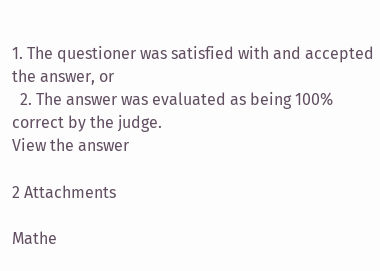1. The questioner was satisfied with and accepted the answer, or
  2. The answer was evaluated as being 100% correct by the judge.
View the answer

2 Attachments

Mathe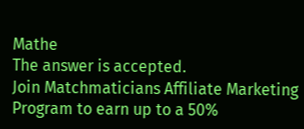Mathe
The answer is accepted.
Join Matchmaticians Affiliate Marketing Program to earn up to a 50%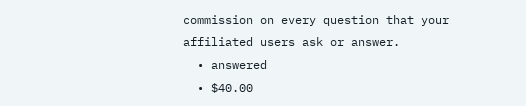commission on every question that your affiliated users ask or answer.
  • answered
  • $40.00